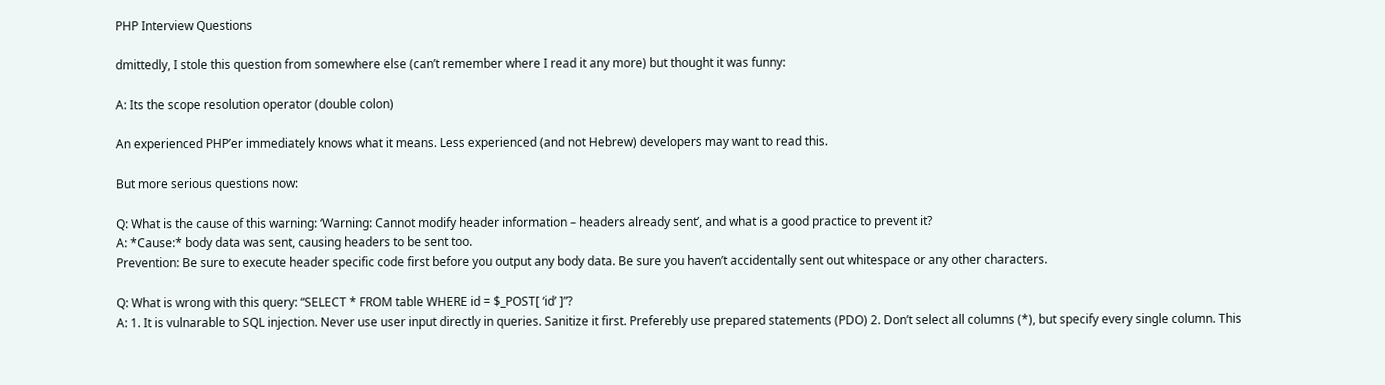PHP Interview Questions

dmittedly, I stole this question from somewhere else (can’t remember where I read it any more) but thought it was funny:

A: Its the scope resolution operator (double colon)

An experienced PHP’er immediately knows what it means. Less experienced (and not Hebrew) developers may want to read this.

But more serious questions now:

Q: What is the cause of this warning: ‘Warning: Cannot modify header information – headers already sent’, and what is a good practice to prevent it?
A: *Cause:* body data was sent, causing headers to be sent too.
Prevention: Be sure to execute header specific code first before you output any body data. Be sure you haven’t accidentally sent out whitespace or any other characters.

Q: What is wrong with this query: “SELECT * FROM table WHERE id = $_POST[ ‘id’ ]”?
A: 1. It is vulnarable to SQL injection. Never use user input directly in queries. Sanitize it first. Preferebly use prepared statements (PDO) 2. Don’t select all columns (*), but specify every single column. This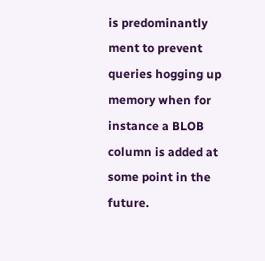is predominantly ment to prevent queries hogging up memory when for instance a BLOB column is added at some point in the future.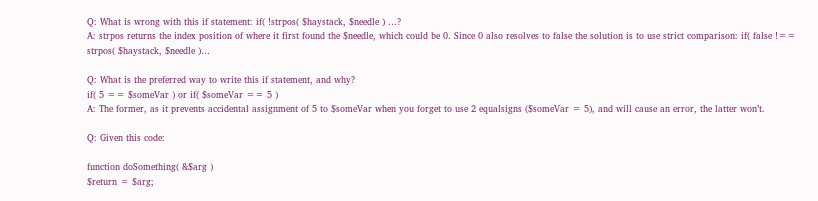Q: What is wrong with this if statement: if( !strpos( $haystack, $needle ) …?
A: strpos returns the index position of where it first found the $needle, which could be 0. Since 0 also resolves to false the solution is to use strict comparison: if( false !== strpos( $haystack, $needle )…

Q: What is the preferred way to write this if statement, and why?
if( 5 == $someVar ) or if( $someVar == 5 )
A: The former, as it prevents accidental assignment of 5 to $someVar when you forget to use 2 equalsigns ($someVar = 5), and will cause an error, the latter won’t.

Q: Given this code:

function doSomething( &$arg )
$return = $arg;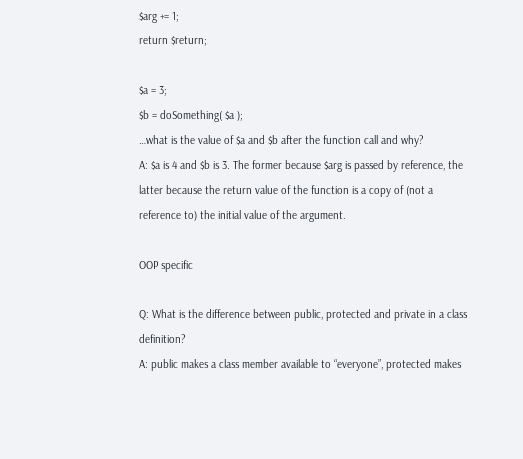$arg += 1;
return $return;

$a = 3;
$b = doSomething( $a );
…what is the value of $a and $b after the function call and why?
A: $a is 4 and $b is 3. The former because $arg is passed by reference, the latter because the return value of the function is a copy of (not a reference to) the initial value of the argument.

OOP specific

Q: What is the difference between public, protected and private in a class definition?
A: public makes a class member available to “everyone”, protected makes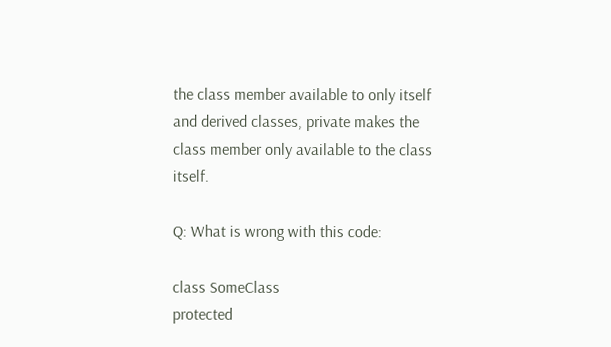the class member available to only itself and derived classes, private makes the class member only available to the class itself.

Q: What is wrong with this code:

class SomeClass
protected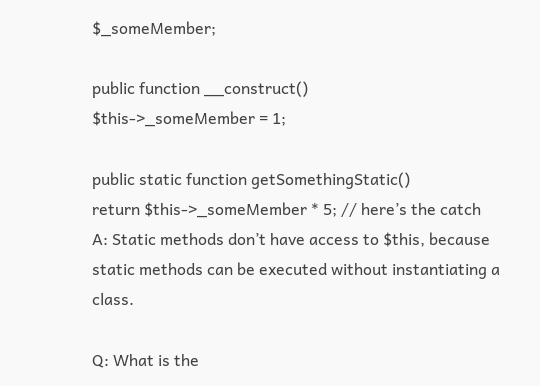$_someMember;

public function __construct()
$this->_someMember = 1;

public static function getSomethingStatic()
return $this->_someMember * 5; // here’s the catch
A: Static methods don’t have access to $this, because static methods can be executed without instantiating a class.

Q: What is the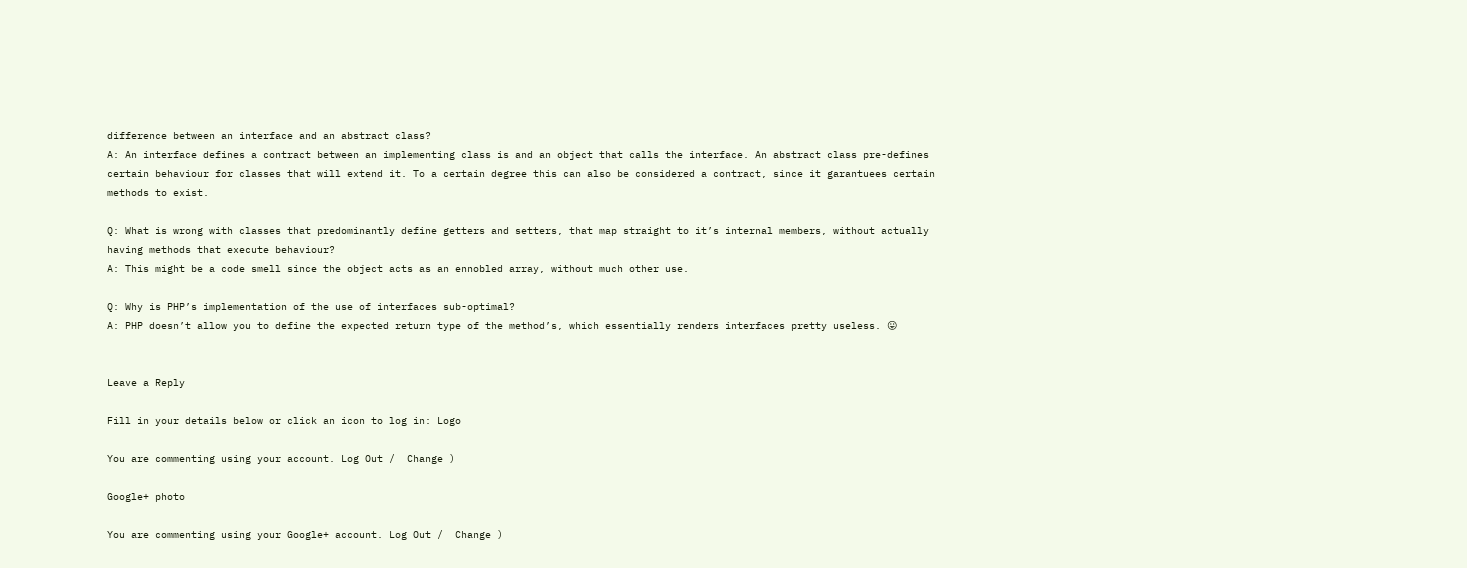difference between an interface and an abstract class?
A: An interface defines a contract between an implementing class is and an object that calls the interface. An abstract class pre-defines certain behaviour for classes that will extend it. To a certain degree this can also be considered a contract, since it garantuees certain methods to exist.

Q: What is wrong with classes that predominantly define getters and setters, that map straight to it’s internal members, without actually having methods that execute behaviour?
A: This might be a code smell since the object acts as an ennobled array, without much other use.

Q: Why is PHP’s implementation of the use of interfaces sub-optimal?
A: PHP doesn’t allow you to define the expected return type of the method’s, which essentially renders interfaces pretty useless. 😛


Leave a Reply

Fill in your details below or click an icon to log in: Logo

You are commenting using your account. Log Out /  Change )

Google+ photo

You are commenting using your Google+ account. Log Out /  Change )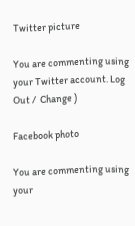Twitter picture

You are commenting using your Twitter account. Log Out /  Change )

Facebook photo

You are commenting using your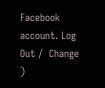Facebook account. Log Out /  Change )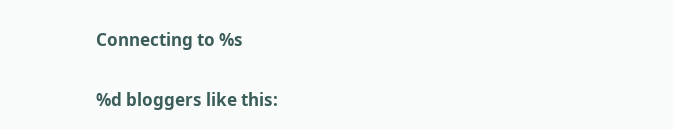Connecting to %s

%d bloggers like this: